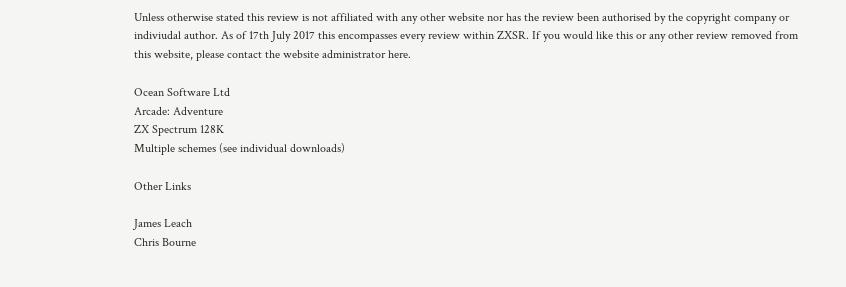Unless otherwise stated this review is not affiliated with any other website nor has the review been authorised by the copyright company or indiviudal author. As of 17th July 2017 this encompasses every review within ZXSR. If you would like this or any other review removed from this website, please contact the website administrator here.

Ocean Software Ltd
Arcade: Adventure
ZX Spectrum 128K
Multiple schemes (see individual downloads)

Other Links

James Leach
Chris Bourne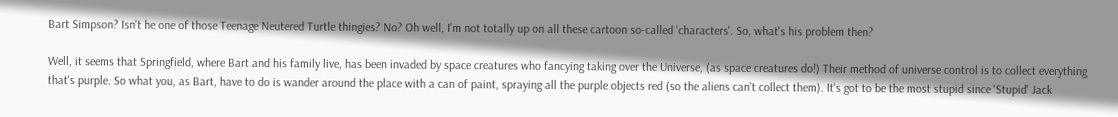Bart Simpson? Isn't he one of those Teenage Neutered Turtle thingies? No? Oh well, I'm not totally up on all these cartoon so-called 'characters'. So, what's his problem then?

Well, it seems that Springfield, where Bart and his family live, has been invaded by space creatures who fancying taking over the Universe, (as space creatures do!) Their method of universe control is to collect everything that's purple. So what you, as Bart, have to do is wander around the place with a can of paint, spraying all the purple objects red (so the aliens can't collect them). It's got to be the most stupid since 'Stupid' Jack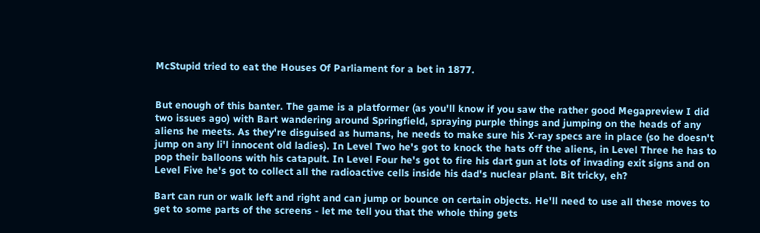McStupid tried to eat the Houses Of Parliament for a bet in 1877.


But enough of this banter. The game is a platformer (as you'll know if you saw the rather good Megapreview I did two issues ago) with Bart wandering around Springfield, spraying purple things and jumping on the heads of any aliens he meets. As they're disguised as humans, he needs to make sure his X-ray specs are in place (so he doesn't jump on any li'l innocent old ladies). In Level Two he's got to knock the hats off the aliens, in Level Three he has to pop their balloons with his catapult. In Level Four he's got to fire his dart gun at lots of invading exit signs and on Level Five he's got to collect all the radioactive cells inside his dad's nuclear plant. Bit tricky, eh?

Bart can run or walk left and right and can jump or bounce on certain objects. He'll need to use all these moves to get to some parts of the screens - let me tell you that the whole thing gets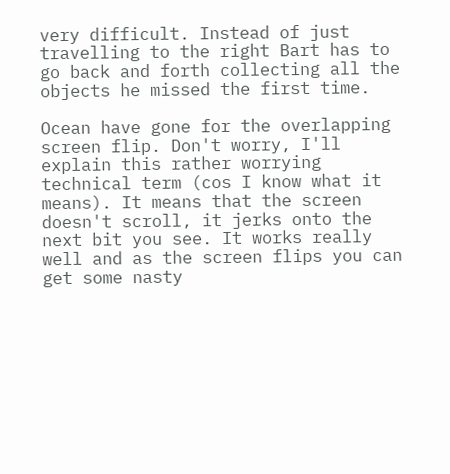very difficult. Instead of just travelling to the right Bart has to go back and forth collecting all the objects he missed the first time.

Ocean have gone for the overlapping screen flip. Don't worry, I'll explain this rather worrying technical term (cos I know what it means). It means that the screen doesn't scroll, it jerks onto the next bit you see. It works really well and as the screen flips you can get some nasty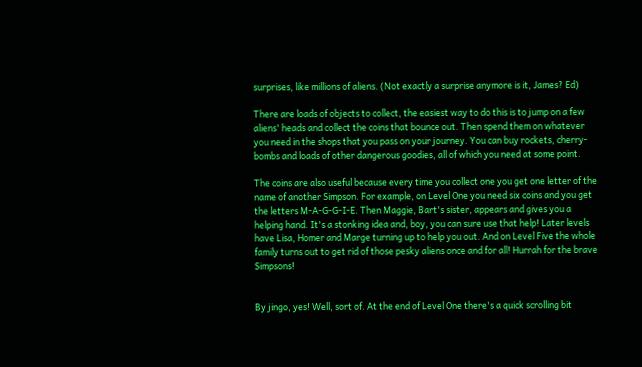surprises, like millions of aliens. (Not exactly a surprise anymore is it, James? Ed)

There are loads of objects to collect, the easiest way to do this is to jump on a few aliens' heads and collect the coins that bounce out. Then spend them on whatever you need in the shops that you pass on your journey. You can buy rockets, cherry-bombs and loads of other dangerous goodies, all of which you need at some point.

The coins are also useful because every time you collect one you get one letter of the name of another Simpson. For example, on Level One you need six coins and you get the letters M-A-G-G-I-E. Then Maggie, Bart's sister, appears and gives you a helping hand. It's a stonking idea and, boy, you can sure use that help! Later levels have Lisa, Homer and Marge turning up to help you out. And on Level Five the whole family turns out to get rid of those pesky aliens once and for all! Hurrah for the brave Simpsons!


By jingo, yes! Well, sort of. At the end of Level One there's a quick scrolling bit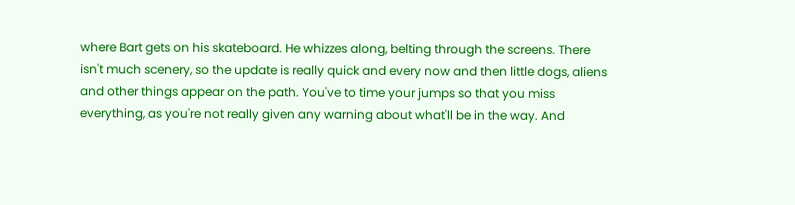where Bart gets on his skateboard. He whizzes along, belting through the screens. There isn't much scenery, so the update is really quick and every now and then little dogs, aliens and other things appear on the path. You've to time your jumps so that you miss everything, as you're not really given any warning about what'll be in the way. And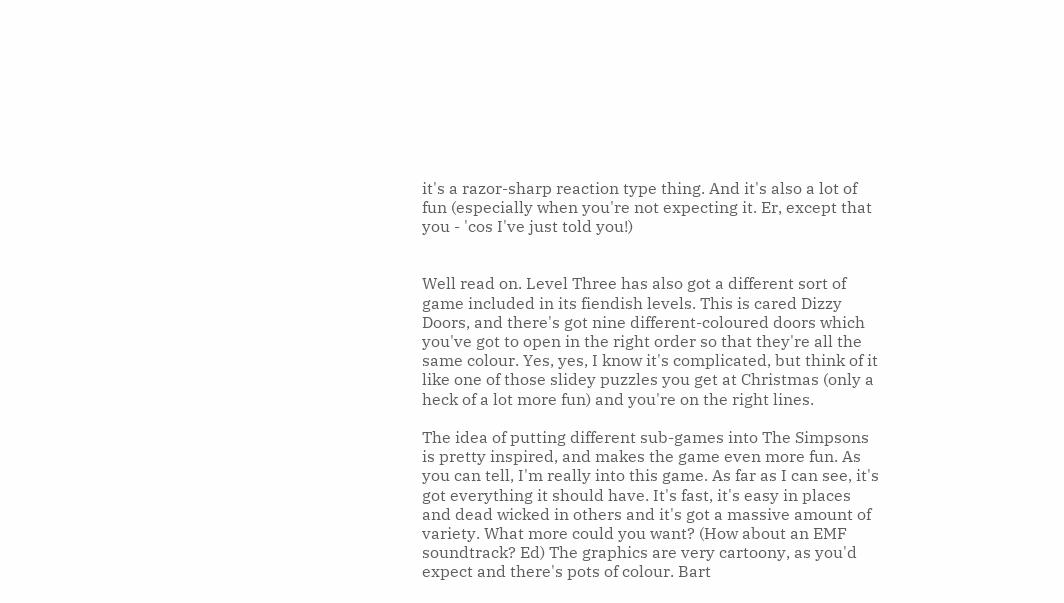it's a razor-sharp reaction type thing. And it's also a lot of fun (especially when you're not expecting it. Er, except that you - 'cos I've just told you!)


Well read on. Level Three has also got a different sort of game included in its fiendish levels. This is cared Dizzy Doors, and there's got nine different-coloured doors which you've got to open in the right order so that they're all the same colour. Yes, yes, I know it's complicated, but think of it like one of those slidey puzzles you get at Christmas (only a heck of a lot more fun) and you're on the right lines.

The idea of putting different sub-games into The Simpsons is pretty inspired, and makes the game even more fun. As you can tell, I'm really into this game. As far as I can see, it's got everything it should have. It's fast, it's easy in places and dead wicked in others and it's got a massive amount of variety. What more could you want? (How about an EMF soundtrack? Ed) The graphics are very cartoony, as you'd expect and there's pots of colour. Bart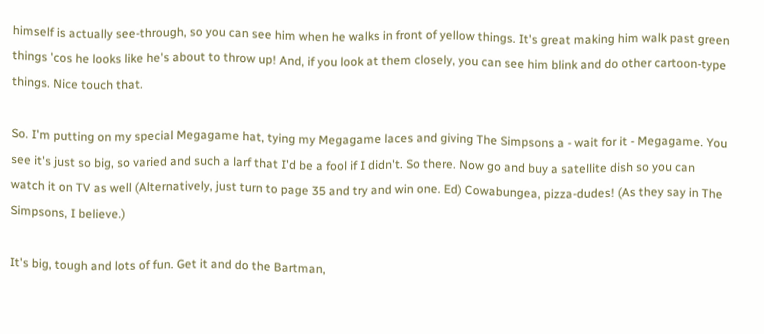himself is actually see-through, so you can see him when he walks in front of yellow things. It's great making him walk past green things 'cos he looks like he's about to throw up! And, if you look at them closely, you can see him blink and do other cartoon-type things. Nice touch that.

So. I'm putting on my special Megagame hat, tying my Megagame laces and giving The Simpsons a - wait for it - Megagame. You see it's just so big, so varied and such a larf that I'd be a fool if I didn't. So there. Now go and buy a satellite dish so you can watch it on TV as well (Alternatively, just turn to page 35 and try and win one. Ed) Cowabungea, pizza-dudes! (As they say in The Simpsons, I believe.)

It's big, tough and lots of fun. Get it and do the Bartman,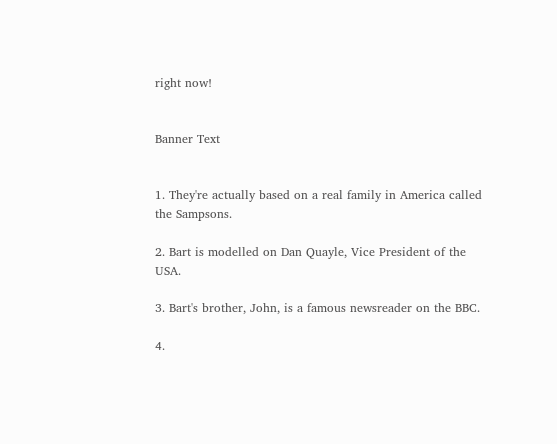right now!


Banner Text


1. They're actually based on a real family in America called the Sampsons.

2. Bart is modelled on Dan Quayle, Vice President of the USA.

3. Bart's brother, John, is a famous newsreader on the BBC.

4.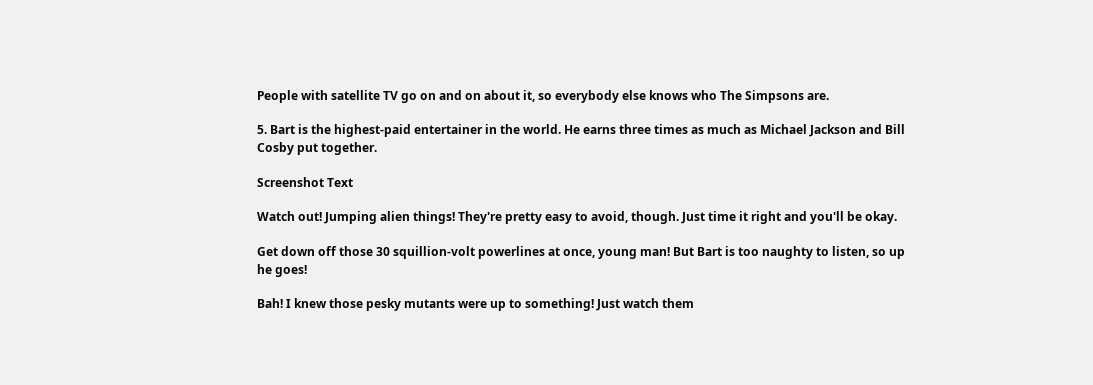People with satellite TV go on and on about it, so everybody else knows who The Simpsons are.

5. Bart is the highest-paid entertainer in the world. He earns three times as much as Michael Jackson and Bill Cosby put together.

Screenshot Text

Watch out! Jumping alien things! They're pretty easy to avoid, though. Just time it right and you'll be okay.

Get down off those 30 squillion-volt powerlines at once, young man! But Bart is too naughty to listen, so up he goes!

Bah! I knew those pesky mutants were up to something! Just watch them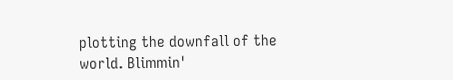plotting the downfall of the world. Blimmin'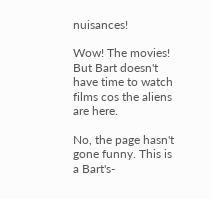nuisances!

Wow! The movies! But Bart doesn't have time to watch films cos the aliens are here.

No, the page hasn't gone funny. This is a Bart's-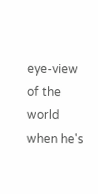eye-view of the world when he's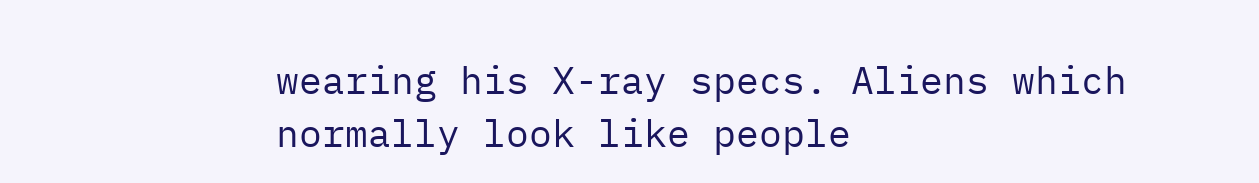wearing his X-ray specs. Aliens which normally look like people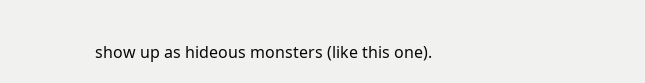show up as hideous monsters (like this one).